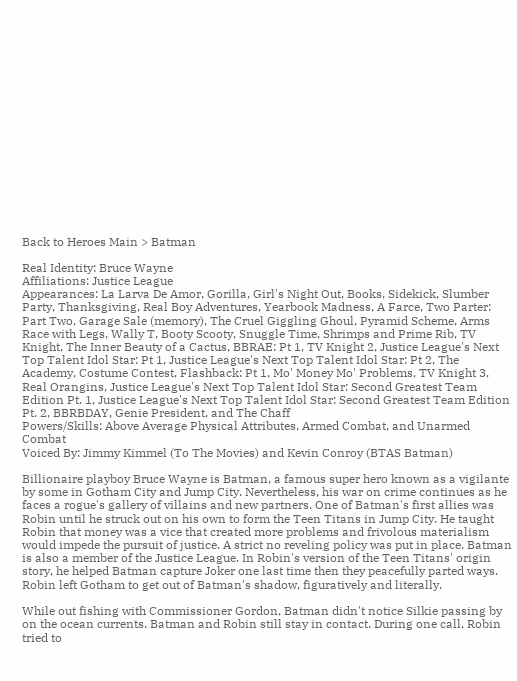Back to Heroes Main > Batman

Real Identity: Bruce Wayne
Affiliations: Justice League
Appearances: La Larva De Amor, Gorilla, Girl's Night Out, Books, Sidekick, Slumber Party, Thanksgiving, Real Boy Adventures, Yearbook Madness, A Farce, Two Parter: Part Two, Garage Sale (memory), The Cruel Giggling Ghoul, Pyramid Scheme, Arms Race with Legs, Wally T, Booty Scooty, Snuggle Time, Shrimps and Prime Rib, TV Knight, The Inner Beauty of a Cactus, BBRAE: Pt 1, TV Knight 2, Justice League's Next Top Talent Idol Star: Pt 1, Justice League's Next Top Talent Idol Star: Pt 2, The Academy, Costume Contest, Flashback: Pt 1, Mo' Money Mo' Problems, TV Knight 3, Real Orangins, Justice League's Next Top Talent Idol Star: Second Greatest Team Edition Pt. 1, Justice League's Next Top Talent Idol Star: Second Greatest Team Edition Pt. 2, BBRBDAY, Genie President, and The Chaff
Powers/Skills: Above Average Physical Attributes, Armed Combat, and Unarmed Combat
Voiced By: Jimmy Kimmel (To The Movies) and Kevin Conroy (BTAS Batman)

Billionaire playboy Bruce Wayne is Batman, a famous super hero known as a vigilante by some in Gotham City and Jump City. Nevertheless, his war on crime continues as he faces a rogue's gallery of villains and new partners. One of Batman's first allies was Robin until he struck out on his own to form the Teen Titans in Jump City. He taught Robin that money was a vice that created more problems and frivolous materialism would impede the pursuit of justice. A strict no reveling policy was put in place. Batman is also a member of the Justice League. In Robin's version of the Teen Titans' origin story, he helped Batman capture Joker one last time then they peacefully parted ways. Robin left Gotham to get out of Batman's shadow, figuratively and literally.

While out fishing with Commissioner Gordon, Batman didn't notice Silkie passing by on the ocean currents. Batman and Robin still stay in contact. During one call, Robin tried to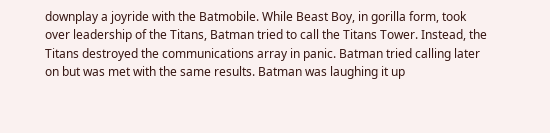downplay a joyride with the Batmobile. While Beast Boy, in gorilla form, took over leadership of the Titans, Batman tried to call the Titans Tower. Instead, the Titans destroyed the communications array in panic. Batman tried calling later on but was met with the same results. Batman was laughing it up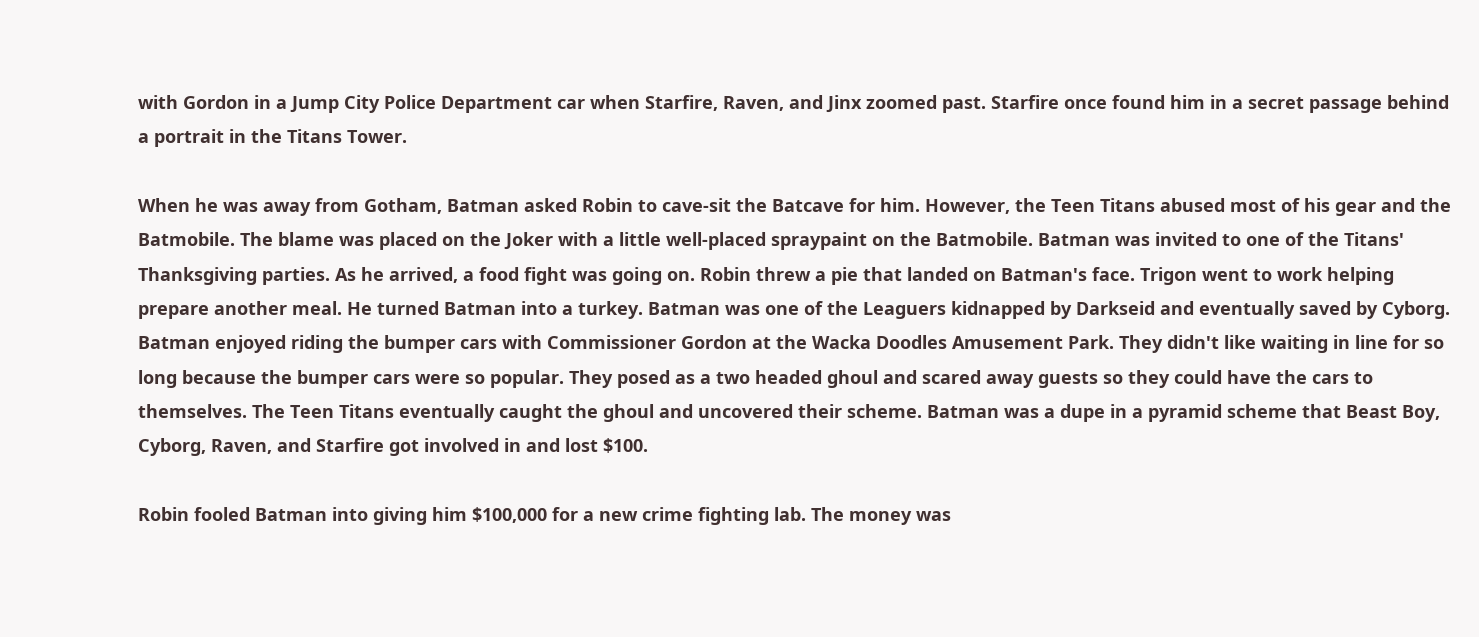with Gordon in a Jump City Police Department car when Starfire, Raven, and Jinx zoomed past. Starfire once found him in a secret passage behind a portrait in the Titans Tower.

When he was away from Gotham, Batman asked Robin to cave-sit the Batcave for him. However, the Teen Titans abused most of his gear and the Batmobile. The blame was placed on the Joker with a little well-placed spraypaint on the Batmobile. Batman was invited to one of the Titans' Thanksgiving parties. As he arrived, a food fight was going on. Robin threw a pie that landed on Batman's face. Trigon went to work helping prepare another meal. He turned Batman into a turkey. Batman was one of the Leaguers kidnapped by Darkseid and eventually saved by Cyborg. Batman enjoyed riding the bumper cars with Commissioner Gordon at the Wacka Doodles Amusement Park. They didn't like waiting in line for so long because the bumper cars were so popular. They posed as a two headed ghoul and scared away guests so they could have the cars to themselves. The Teen Titans eventually caught the ghoul and uncovered their scheme. Batman was a dupe in a pyramid scheme that Beast Boy, Cyborg, Raven, and Starfire got involved in and lost $100.

Robin fooled Batman into giving him $100,000 for a new crime fighting lab. The money was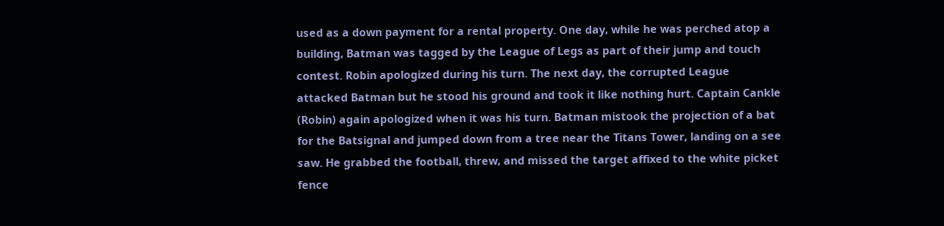used as a down payment for a rental property. One day, while he was perched atop a building, Batman was tagged by the League of Legs as part of their jump and touch contest. Robin apologized during his turn. The next day, the corrupted League attacked Batman but he stood his ground and took it like nothing hurt. Captain Cankle (Robin) again apologized when it was his turn. Batman mistook the projection of a bat for the Batsignal and jumped down from a tree near the Titans Tower, landing on a see saw. He grabbed the football, threw, and missed the target affixed to the white picket fence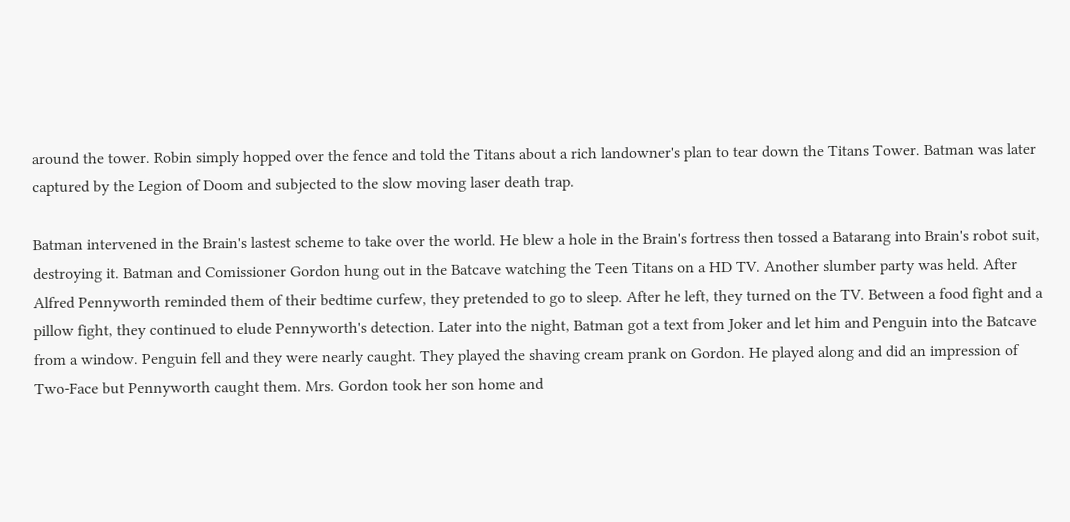around the tower. Robin simply hopped over the fence and told the Titans about a rich landowner's plan to tear down the Titans Tower. Batman was later captured by the Legion of Doom and subjected to the slow moving laser death trap.

Batman intervened in the Brain's lastest scheme to take over the world. He blew a hole in the Brain's fortress then tossed a Batarang into Brain's robot suit, destroying it. Batman and Comissioner Gordon hung out in the Batcave watching the Teen Titans on a HD TV. Another slumber party was held. After Alfred Pennyworth reminded them of their bedtime curfew, they pretended to go to sleep. After he left, they turned on the TV. Between a food fight and a pillow fight, they continued to elude Pennyworth's detection. Later into the night, Batman got a text from Joker and let him and Penguin into the Batcave from a window. Penguin fell and they were nearly caught. They played the shaving cream prank on Gordon. He played along and did an impression of Two-Face but Pennyworth caught them. Mrs. Gordon took her son home and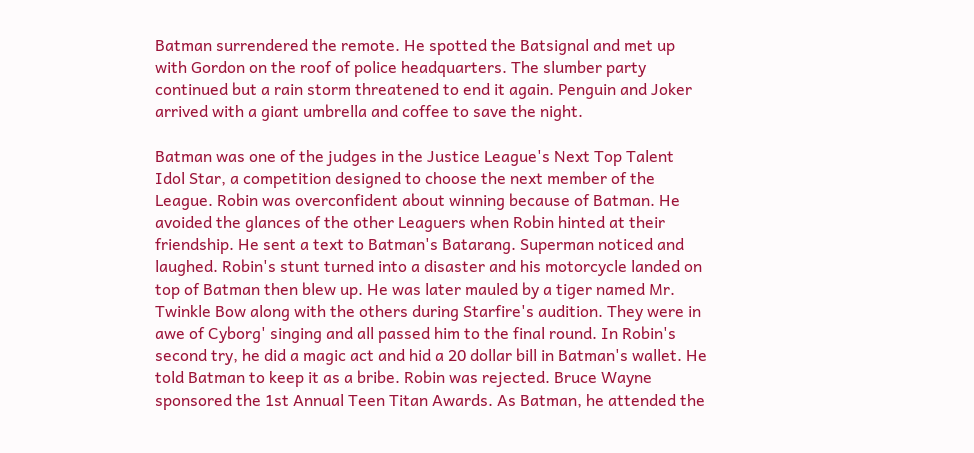Batman surrendered the remote. He spotted the Batsignal and met up with Gordon on the roof of police headquarters. The slumber party continued but a rain storm threatened to end it again. Penguin and Joker arrived with a giant umbrella and coffee to save the night.

Batman was one of the judges in the Justice League's Next Top Talent Idol Star, a competition designed to choose the next member of the League. Robin was overconfident about winning because of Batman. He avoided the glances of the other Leaguers when Robin hinted at their friendship. He sent a text to Batman's Batarang. Superman noticed and laughed. Robin's stunt turned into a disaster and his motorcycle landed on top of Batman then blew up. He was later mauled by a tiger named Mr. Twinkle Bow along with the others during Starfire's audition. They were in awe of Cyborg' singing and all passed him to the final round. In Robin's second try, he did a magic act and hid a 20 dollar bill in Batman's wallet. He told Batman to keep it as a bribe. Robin was rejected. Bruce Wayne sponsored the 1st Annual Teen Titan Awards. As Batman, he attended the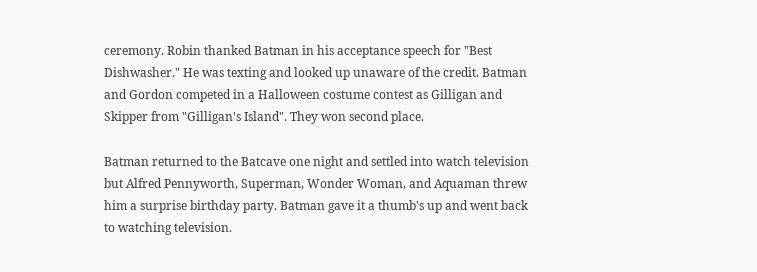ceremony. Robin thanked Batman in his acceptance speech for "Best Dishwasher." He was texting and looked up unaware of the credit. Batman and Gordon competed in a Halloween costume contest as Gilligan and Skipper from "Gilligan's Island". They won second place.

Batman returned to the Batcave one night and settled into watch television but Alfred Pennyworth, Superman, Wonder Woman, and Aquaman threw him a surprise birthday party. Batman gave it a thumb's up and went back to watching television.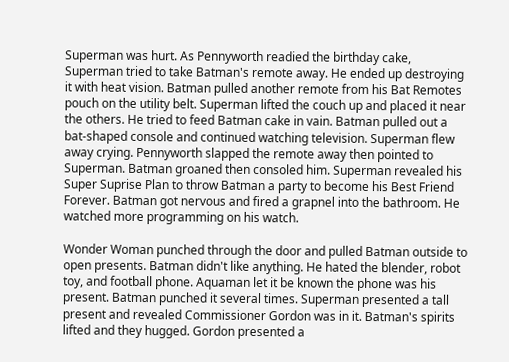Superman was hurt. As Pennyworth readied the birthday cake, Superman tried to take Batman's remote away. He ended up destroying it with heat vision. Batman pulled another remote from his Bat Remotes pouch on the utility belt. Superman lifted the couch up and placed it near the others. He tried to feed Batman cake in vain. Batman pulled out a bat-shaped console and continued watching television. Superman flew away crying. Pennyworth slapped the remote away then pointed to Superman. Batman groaned then consoled him. Superman revealed his Super Suprise Plan to throw Batman a party to become his Best Friend Forever. Batman got nervous and fired a grapnel into the bathroom. He watched more programming on his watch.

Wonder Woman punched through the door and pulled Batman outside to open presents. Batman didn't like anything. He hated the blender, robot toy, and football phone. Aquaman let it be known the phone was his present. Batman punched it several times. Superman presented a tall present and revealed Commissioner Gordon was in it. Batman's spirits lifted and they hugged. Gordon presented a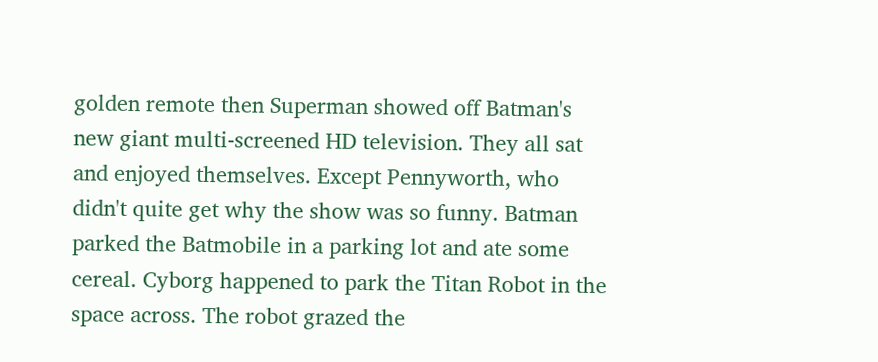golden remote then Superman showed off Batman's new giant multi-screened HD television. They all sat and enjoyed themselves. Except Pennyworth, who didn't quite get why the show was so funny. Batman parked the Batmobile in a parking lot and ate some cereal. Cyborg happened to park the Titan Robot in the space across. The robot grazed the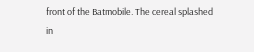front of the Batmobile. The cereal splashed in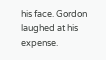his face. Gordon laughed at his expense.